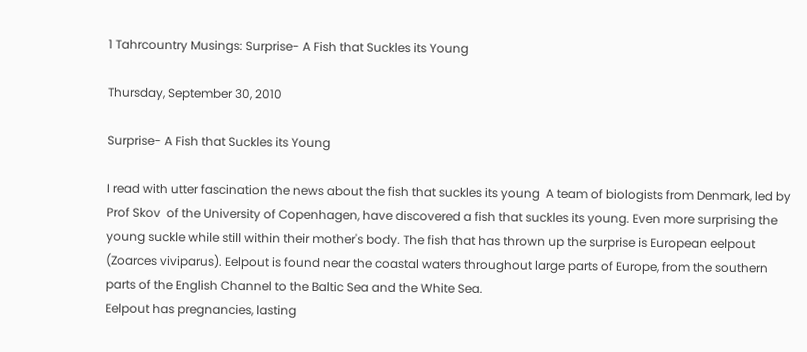1 Tahrcountry Musings: Surprise- A Fish that Suckles its Young

Thursday, September 30, 2010

Surprise- A Fish that Suckles its Young

I read with utter fascination the news about the fish that suckles its young  A team of biologists from Denmark, led by Prof Skov  of the University of Copenhagen, have discovered a fish that suckles its young. Even more surprising the young suckle while still within their mother's body. The fish that has thrown up the surprise is European eelpout (Zoarces viviparus). Eelpout is found near the coastal waters throughout large parts of Europe, from the southern parts of the English Channel to the Baltic Sea and the White Sea.
Eelpout has pregnancies, lasting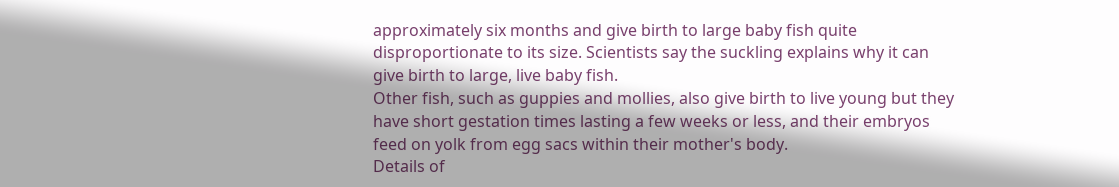approximately six months and give birth to large baby fish quite disproportionate to its size. Scientists say the suckling explains why it can give birth to large, live baby fish.
Other fish, such as guppies and mollies, also give birth to live young but they have short gestation times lasting a few weeks or less, and their embryos feed on yolk from egg sacs within their mother's body.
Details of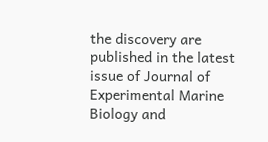the discovery are published in the latest issue of Journal of Experimental Marine Biology and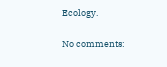Ecology.

No comments: